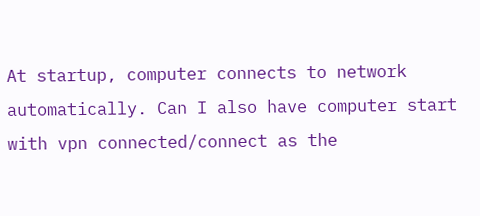At startup, computer connects to network automatically. Can I also have computer start with vpn connected/connect as the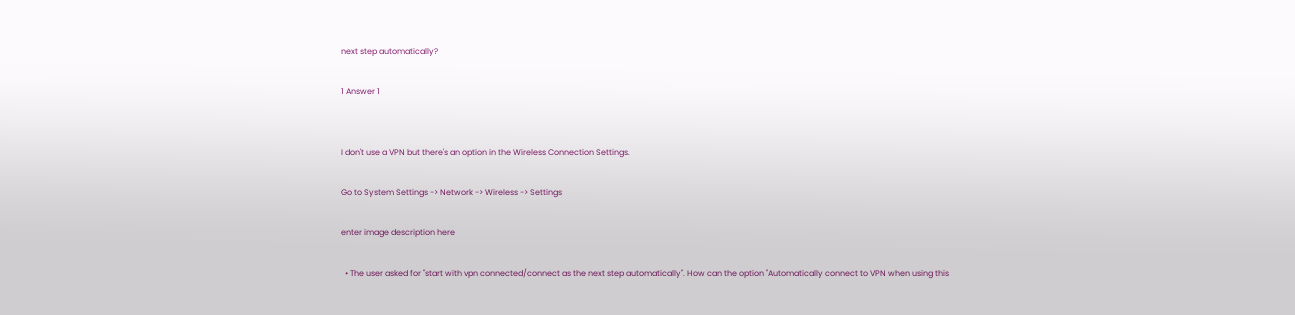next step automatically?

1 Answer 1


I don't use a VPN but there's an option in the Wireless Connection Settings.

Go to System Settings -> Network -> Wireless -> Settings

enter image description here

  • The user asked for "start with vpn connected/connect as the next step automatically". How can the option "Automatically connect to VPN when using this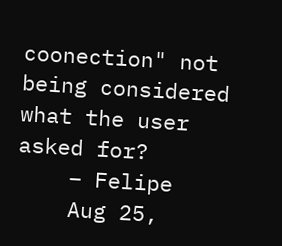coonection" not being considered what the user asked for?
    – Felipe
    Aug 25,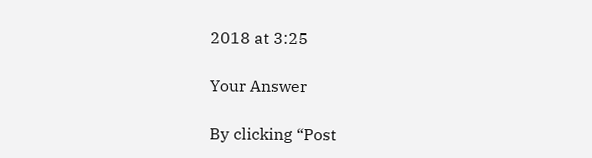2018 at 3:25

Your Answer

By clicking “Post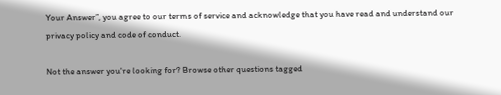Your Answer”, you agree to our terms of service and acknowledge that you have read and understand our privacy policy and code of conduct.

Not the answer you're looking for? Browse other questions tagged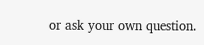or ask your own question.